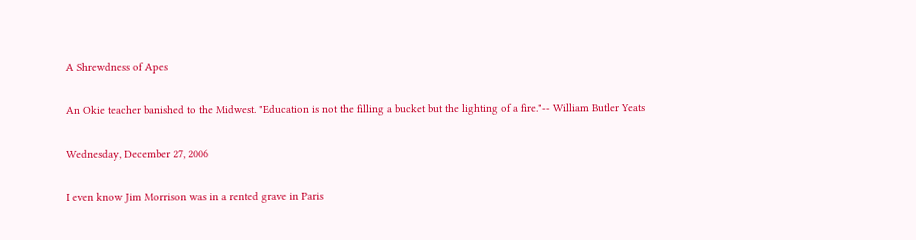A Shrewdness of Apes

An Okie teacher banished to the Midwest. "Education is not the filling a bucket but the lighting of a fire."-- William Butler Yeats

Wednesday, December 27, 2006

I even know Jim Morrison was in a rented grave in Paris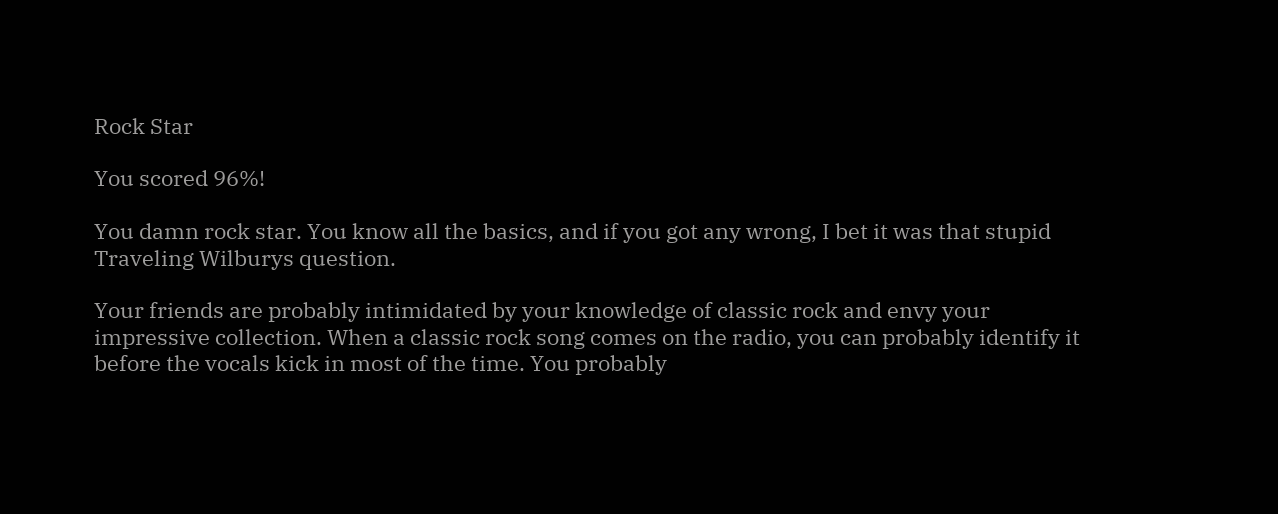Rock Star

You scored 96%!

You damn rock star. You know all the basics, and if you got any wrong, I bet it was that stupid Traveling Wilburys question.

Your friends are probably intimidated by your knowledge of classic rock and envy your impressive collection. When a classic rock song comes on the radio, you can probably identify it before the vocals kick in most of the time. You probably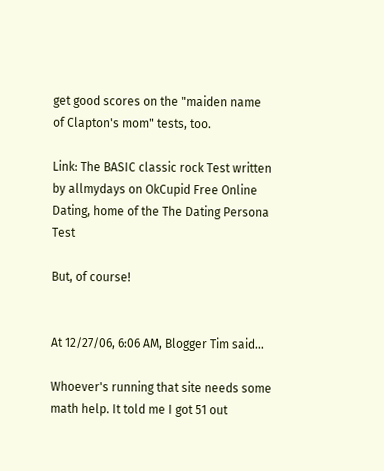get good scores on the "maiden name of Clapton's mom" tests, too.

Link: The BASIC classic rock Test written by allmydays on OkCupid Free Online Dating, home of the The Dating Persona Test

But, of course!


At 12/27/06, 6:06 AM, Blogger Tim said...

Whoever's running that site needs some math help. It told me I got 51 out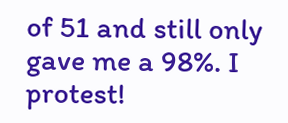of 51 and still only gave me a 98%. I protest!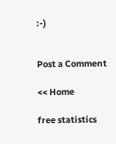:-)


Post a Comment

<< Home

free statistics